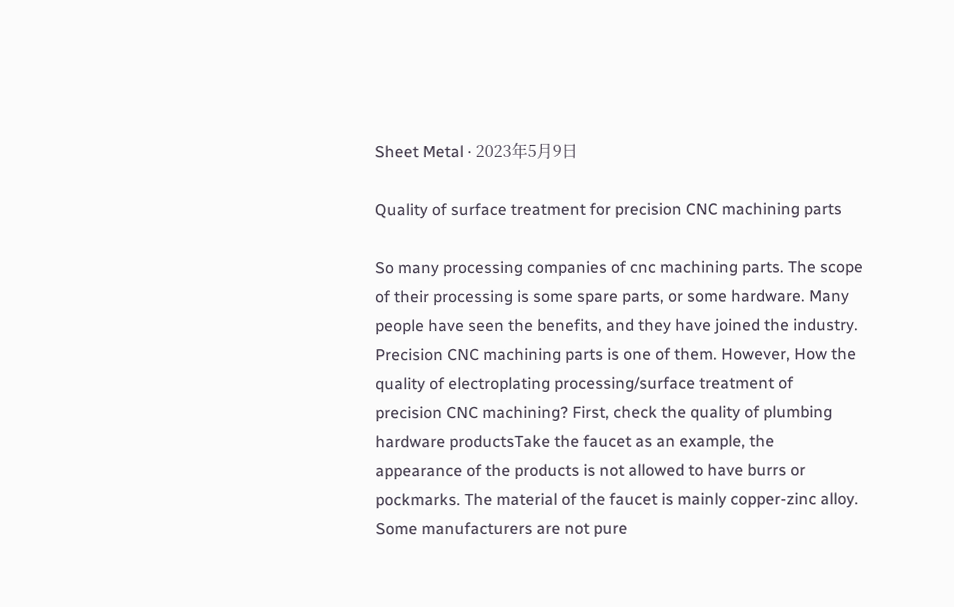Sheet Metal · 2023年5月9日

Quality of surface treatment for precision CNC machining parts

So many processing companies of cnc machining parts. The scope of their processing is some spare parts, or some hardware. Many people have seen the benefits, and they have joined the industry. Precision CNC machining parts is one of them. However, How the quality of electroplating processing/surface treatment of precision CNC machining? First, check the quality of plumbing hardware productsTake the faucet as an example, the appearance of the products is not allowed to have burrs or pockmarks. The material of the faucet is mainly copper-zinc alloy. Some manufacturers are not pure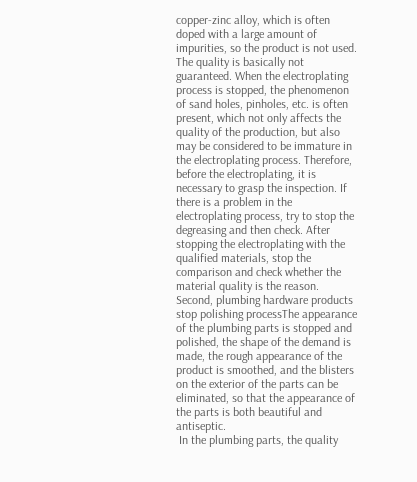copper-zinc alloy, which is often doped with a large amount of impurities, so the product is not used. The quality is basically not guaranteed. When the electroplating process is stopped, the phenomenon of sand holes, pinholes, etc. is often present, which not only affects the quality of the production, but also may be considered to be immature in the electroplating process. Therefore, before the electroplating, it is necessary to grasp the inspection. If there is a problem in the electroplating process, try to stop the degreasing and then check. After stopping the electroplating with the qualified materials, stop the comparison and check whether the material quality is the reason.
Second, plumbing hardware products stop polishing processThe appearance of the plumbing parts is stopped and polished, the shape of the demand is made, the rough appearance of the product is smoothed, and the blisters on the exterior of the parts can be eliminated, so that the appearance of the parts is both beautiful and antiseptic.
 In the plumbing parts, the quality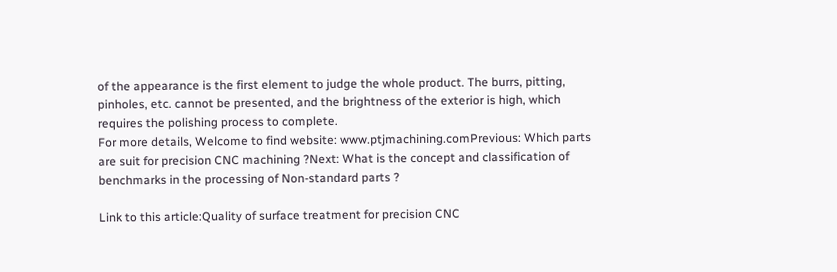of the appearance is the first element to judge the whole product. The burrs, pitting, pinholes, etc. cannot be presented, and the brightness of the exterior is high, which requires the polishing process to complete.
For more details, Welcome to find website: www.ptjmachining.comPrevious: Which parts are suit for precision CNC machining ?Next: What is the concept and classification of benchmarks in the processing of Non-standard parts ?

Link to this article:Quality of surface treatment for precision CNC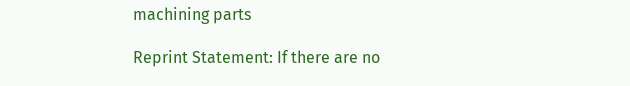machining parts

Reprint Statement: If there are no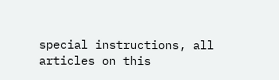special instructions, all articles on this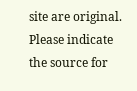site are original. Please indicate the source for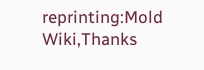reprinting:Mold Wiki,Thanks